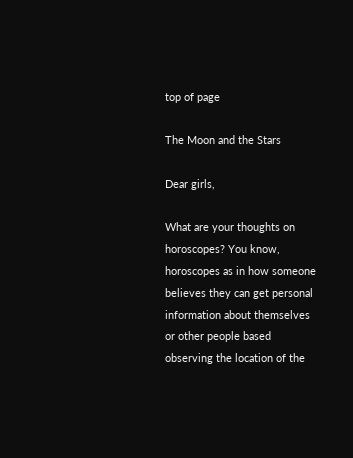top of page

The Moon and the Stars

Dear girls,

What are your thoughts on horoscopes? You know, horoscopes as in how someone believes they can get personal information about themselves or other people based observing the location of the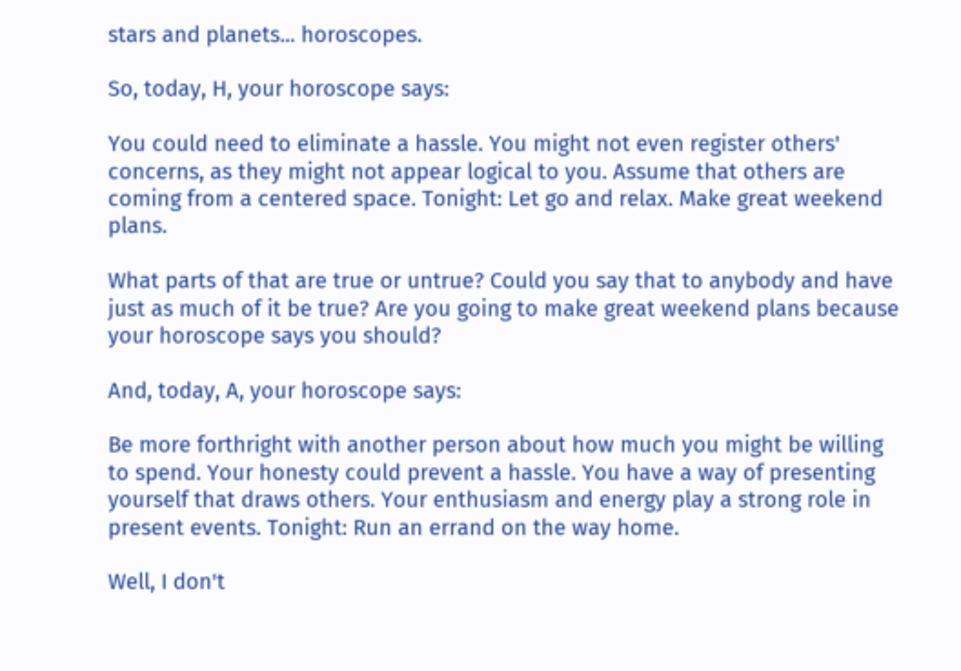stars and planets... horoscopes.

So, today, H, your horoscope says:

You could need to eliminate a hassle. You might not even register others' concerns, as they might not appear logical to you. Assume that others are coming from a centered space. Tonight: Let go and relax. Make great weekend plans.

What parts of that are true or untrue? Could you say that to anybody and have just as much of it be true? Are you going to make great weekend plans because your horoscope says you should?

And, today, A, your horoscope says:

Be more forthright with another person about how much you might be willing to spend. Your honesty could prevent a hassle. You have a way of presenting yourself that draws others. Your enthusiasm and energy play a strong role in present events. Tonight: Run an errand on the way home.

Well, I don't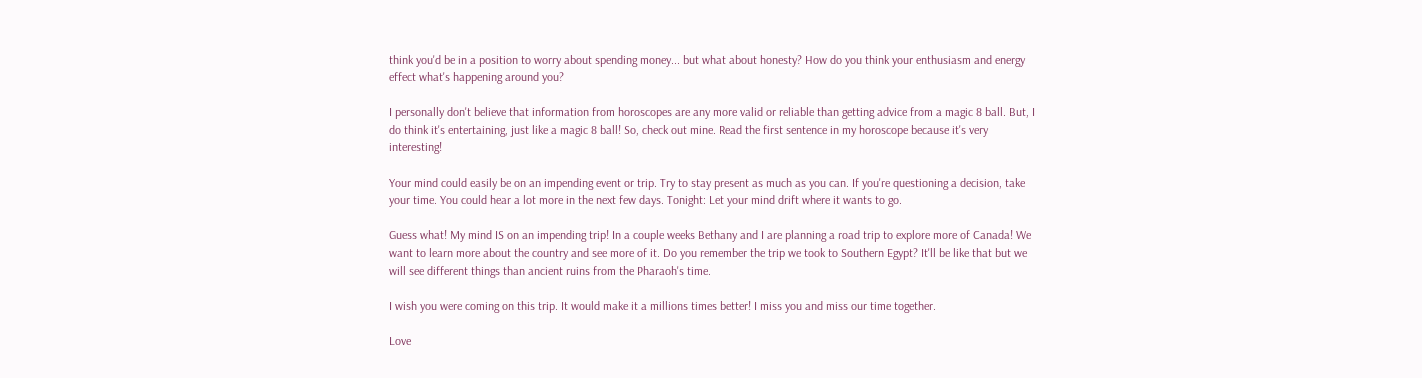think you'd be in a position to worry about spending money... but what about honesty? How do you think your enthusiasm and energy effect what's happening around you?

I personally don't believe that information from horoscopes are any more valid or reliable than getting advice from a magic 8 ball. But, I do think it's entertaining, just like a magic 8 ball! So, check out mine. Read the first sentence in my horoscope because it's very interesting!

Your mind could easily be on an impending event or trip. Try to stay present as much as you can. If you're questioning a decision, take your time. You could hear a lot more in the next few days. Tonight: Let your mind drift where it wants to go.

Guess what! My mind IS on an impending trip! In a couple weeks Bethany and I are planning a road trip to explore more of Canada! We want to learn more about the country and see more of it. Do you remember the trip we took to Southern Egypt? It'll be like that but we will see different things than ancient ruins from the Pharaoh's time.

I wish you were coming on this trip. It would make it a millions times better! I miss you and miss our time together.

Love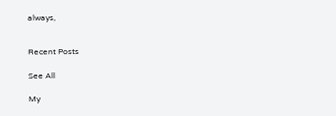always,


Recent Posts

See All

My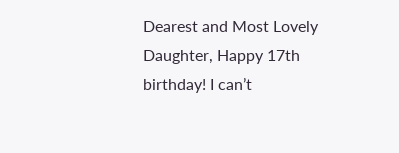Dearest and Most Lovely Daughter, Happy 17th birthday! I can’t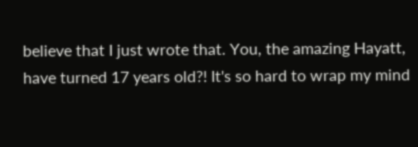believe that I just wrote that. You, the amazing Hayatt, have turned 17 years old?! It's so hard to wrap my mind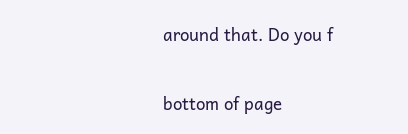around that. Do you f

bottom of page